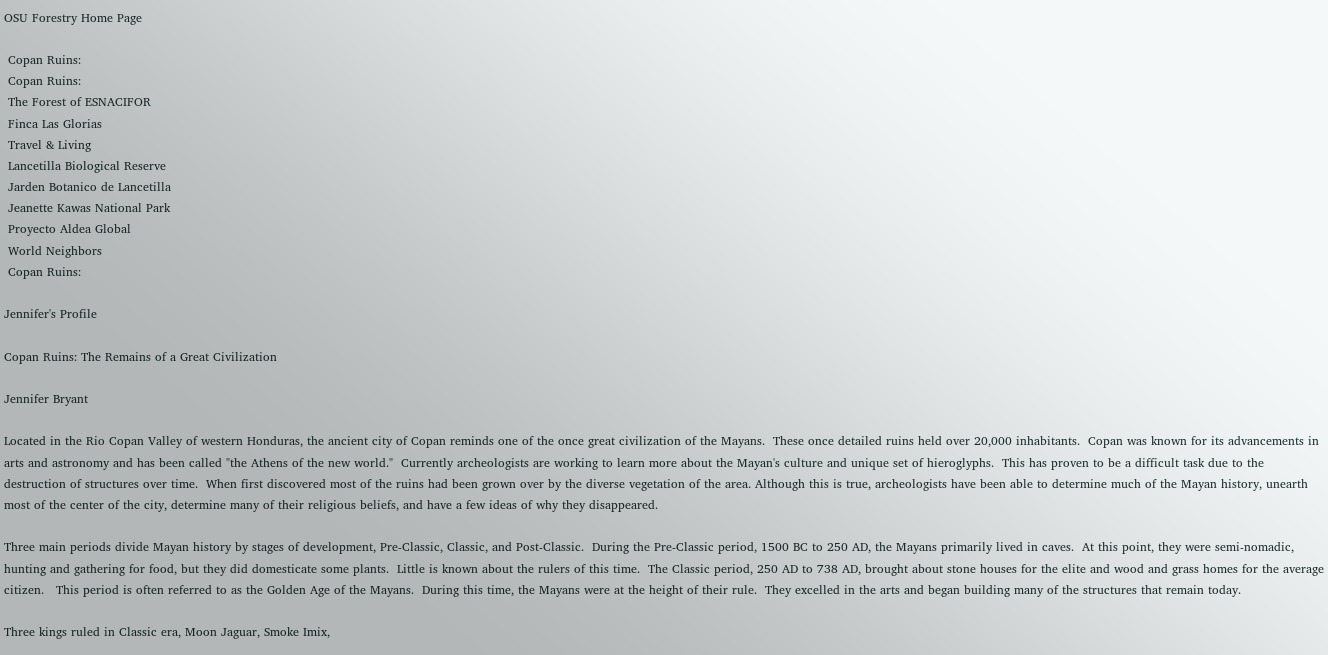OSU Forestry Home Page

 Copan Ruins:
 Copan Ruins:
 The Forest of ESNACIFOR
 Finca Las Glorias
 Travel & Living
 Lancetilla Biological Reserve
 Jarden Botanico de Lancetilla
 Jeanette Kawas National Park
 Proyecto Aldea Global
 World Neighbors
 Copan Ruins:

Jennifer's Profile

Copan Ruins: The Remains of a Great Civilization

Jennifer Bryant

Located in the Rio Copan Valley of western Honduras, the ancient city of Copan reminds one of the once great civilization of the Mayans.  These once detailed ruins held over 20,000 inhabitants.  Copan was known for its advancements in arts and astronomy and has been called "the Athens of the new world."  Currently archeologists are working to learn more about the Mayan's culture and unique set of hieroglyphs.  This has proven to be a difficult task due to the destruction of structures over time.  When first discovered most of the ruins had been grown over by the diverse vegetation of the area. Although this is true, archeologists have been able to determine much of the Mayan history, unearth most of the center of the city, determine many of their religious beliefs, and have a few ideas of why they disappeared.

Three main periods divide Mayan history by stages of development, Pre-Classic, Classic, and Post-Classic.  During the Pre-Classic period, 1500 BC to 250 AD, the Mayans primarily lived in caves.  At this point, they were semi-nomadic, hunting and gathering for food, but they did domesticate some plants.  Little is known about the rulers of this time.  The Classic period, 250 AD to 738 AD, brought about stone houses for the elite and wood and grass homes for the average citizen.   This period is often referred to as the Golden Age of the Mayans.  During this time, the Mayans were at the height of their rule.  They excelled in the arts and began building many of the structures that remain today.

Three kings ruled in Classic era, Moon Jaguar, Smoke Imix,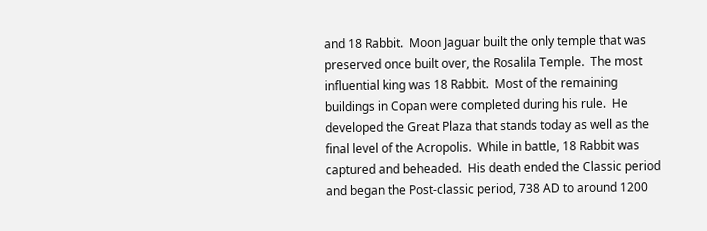and 18 Rabbit.  Moon Jaguar built the only temple that was preserved once built over, the Rosalila Temple.  The most influential king was 18 Rabbit.  Most of the remaining buildings in Copan were completed during his rule.  He developed the Great Plaza that stands today as well as the final level of the Acropolis.  While in battle, 18 Rabbit was captured and beheaded.  His death ended the Classic period and began the Post-classic period, 738 AD to around 1200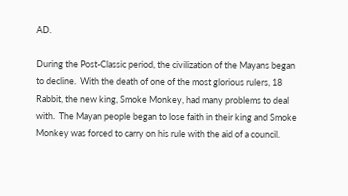AD.

During the Post-Classic period, the civilization of the Mayans began to decline.  With the death of one of the most glorious rulers, 18 Rabbit, the new king, Smoke Monkey, had many problems to deal with.  The Mayan people began to lose faith in their king and Smoke Monkey was forced to carry on his rule with the aid of a council.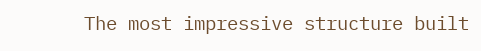The most impressive structure built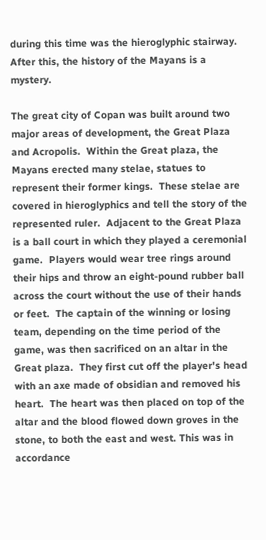during this time was the hieroglyphic stairway.  After this, the history of the Mayans is a mystery.

The great city of Copan was built around two major areas of development, the Great Plaza and Acropolis.  Within the Great plaza, the Mayans erected many stelae, statues to represent their former kings.  These stelae are covered in hieroglyphics and tell the story of the represented ruler.  Adjacent to the Great Plaza is a ball court in which they played a ceremonial game.  Players would wear tree rings around their hips and throw an eight-pound rubber ball across the court without the use of their hands or feet.  The captain of the winning or losing team, depending on the time period of the game, was then sacrificed on an altar in the Great plaza.  They first cut off the player's head with an axe made of obsidian and removed his heart.  The heart was then placed on top of the altar and the blood flowed down groves in the stone, to both the east and west. This was in accordance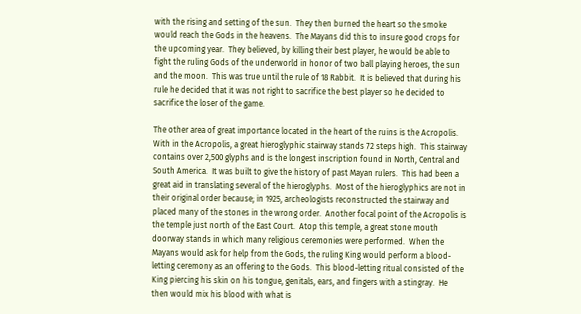with the rising and setting of the sun.  They then burned the heart so the smoke would reach the Gods in the heavens.  The Mayans did this to insure good crops for the upcoming year.  They believed, by killing their best player, he would be able to fight the ruling Gods of the underworld in honor of two ball playing heroes, the sun and the moon.  This was true until the rule of 18 Rabbit.  It is believed that during his rule he decided that it was not right to sacrifice the best player so he decided to sacrifice the loser of the game.

The other area of great importance located in the heart of the ruins is the Acropolis.  With in the Acropolis, a great hieroglyphic stairway stands 72 steps high.  This stairway contains over 2,500 glyphs and is the longest inscription found in North, Central and South America.  It was built to give the history of past Mayan rulers.  This had been a great aid in translating several of the hieroglyphs.  Most of the hieroglyphics are not in their original order because; in 1925, archeologists reconstructed the stairway and placed many of the stones in the wrong order.  Another focal point of the Acropolis is the temple just north of the East Court.  Atop this temple, a great stone mouth doorway stands in which many religious ceremonies were performed.  When the Mayans would ask for help from the Gods, the ruling King would perform a blood-letting ceremony as an offering to the Gods.  This blood-letting ritual consisted of the King piercing his skin on his tongue, genitals, ears, and fingers with a stingray.  He then would mix his blood with what is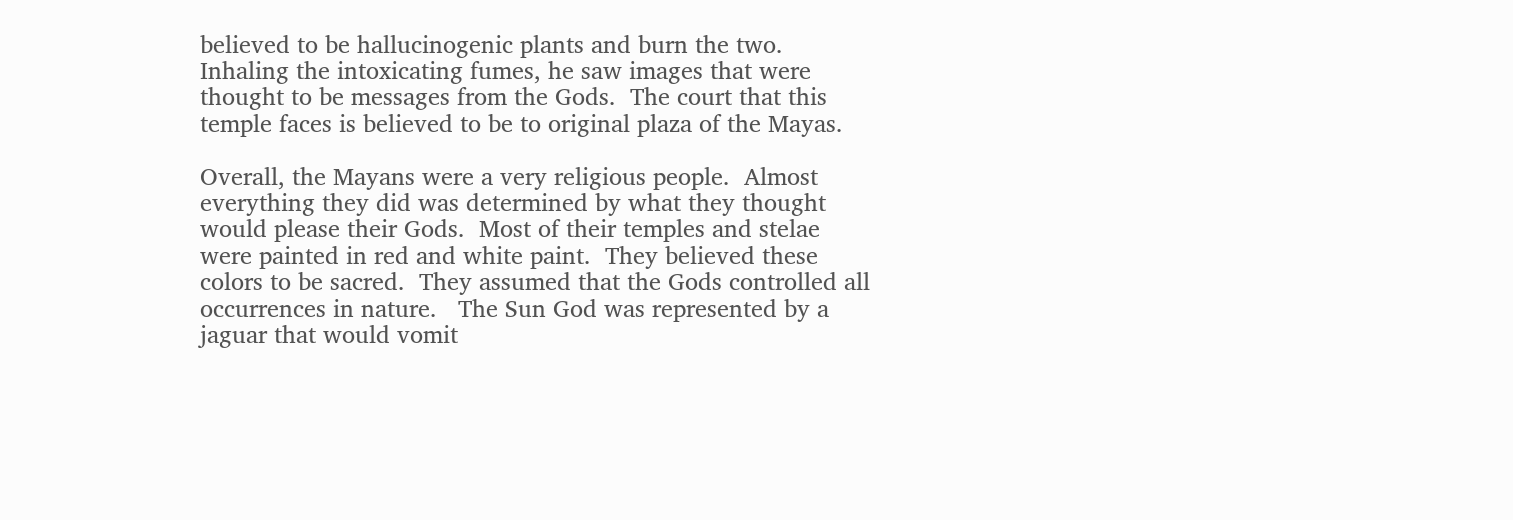believed to be hallucinogenic plants and burn the two.  Inhaling the intoxicating fumes, he saw images that were thought to be messages from the Gods.  The court that this temple faces is believed to be to original plaza of the Mayas.

Overall, the Mayans were a very religious people.  Almost everything they did was determined by what they thought would please their Gods.  Most of their temples and stelae were painted in red and white paint.  They believed these colors to be sacred.  They assumed that the Gods controlled all occurrences in nature.   The Sun God was represented by a jaguar that would vomit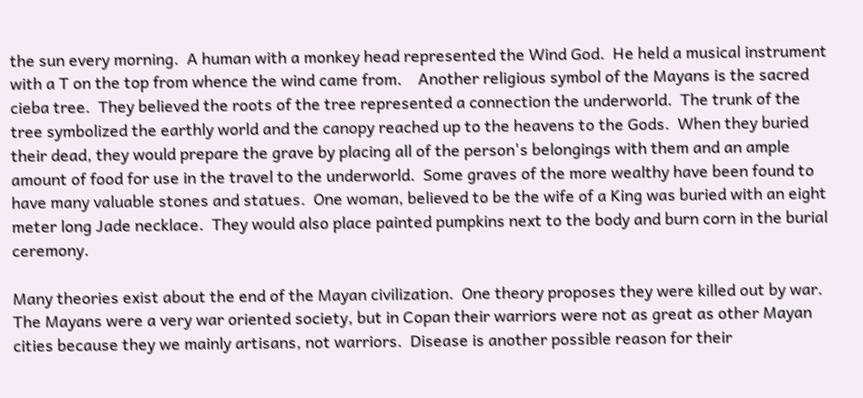the sun every morning.  A human with a monkey head represented the Wind God.  He held a musical instrument with a T on the top from whence the wind came from.    Another religious symbol of the Mayans is the sacred cieba tree.  They believed the roots of the tree represented a connection the underworld.  The trunk of the tree symbolized the earthly world and the canopy reached up to the heavens to the Gods.  When they buried their dead, they would prepare the grave by placing all of the person's belongings with them and an ample amount of food for use in the travel to the underworld.  Some graves of the more wealthy have been found to have many valuable stones and statues.  One woman, believed to be the wife of a King was buried with an eight meter long Jade necklace.  They would also place painted pumpkins next to the body and burn corn in the burial ceremony.

Many theories exist about the end of the Mayan civilization.  One theory proposes they were killed out by war.  The Mayans were a very war oriented society, but in Copan their warriors were not as great as other Mayan cities because they we mainly artisans, not warriors.  Disease is another possible reason for their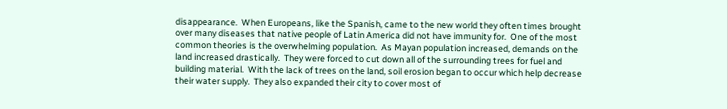disappearance.  When Europeans, like the Spanish, came to the new world they often times brought over many diseases that native people of Latin America did not have immunity for.  One of the most common theories is the overwhelming population.  As Mayan population increased, demands on the land increased drastically.  They were forced to cut down all of the surrounding trees for fuel and building material.  With the lack of trees on the land, soil erosion began to occur which help decrease their water supply.  They also expanded their city to cover most of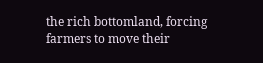the rich bottomland, forcing farmers to move their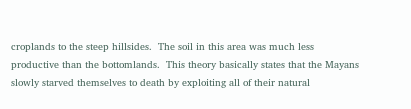croplands to the steep hillsides.  The soil in this area was much less productive than the bottomlands.  This theory basically states that the Mayans slowly starved themselves to death by exploiting all of their natural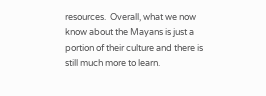resources.  Overall, what we now know about the Mayans is just a portion of their culture and there is still much more to learn.